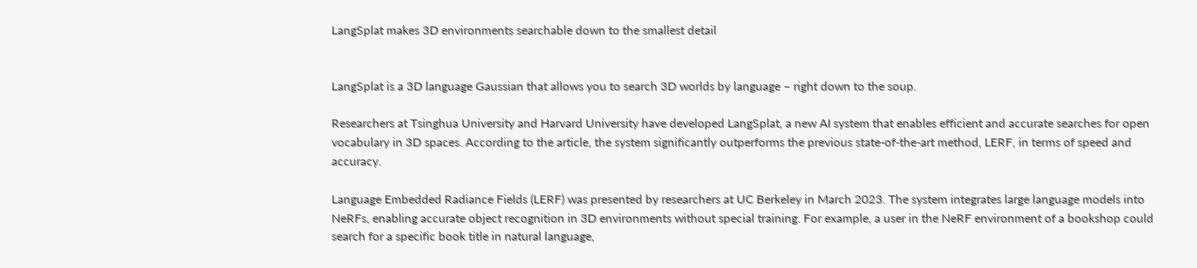LangSplat makes 3D environments searchable down to the smallest detail


LangSplat is a 3D language Gaussian that allows you to search 3D worlds by language – right down to the soup.

Researchers at Tsinghua University and Harvard University have developed LangSplat, a new AI system that enables efficient and accurate searches for open vocabulary in 3D spaces. According to the article, the system significantly outperforms the previous state-of-the-art method, LERF, in terms of speed and accuracy.

Language Embedded Radiance Fields (LERF) was presented by researchers at UC Berkeley in March 2023. The system integrates large language models into NeRFs, enabling accurate object recognition in 3D environments without special training. For example, a user in the NeRF environment of a bookshop could search for a specific book title in natural language,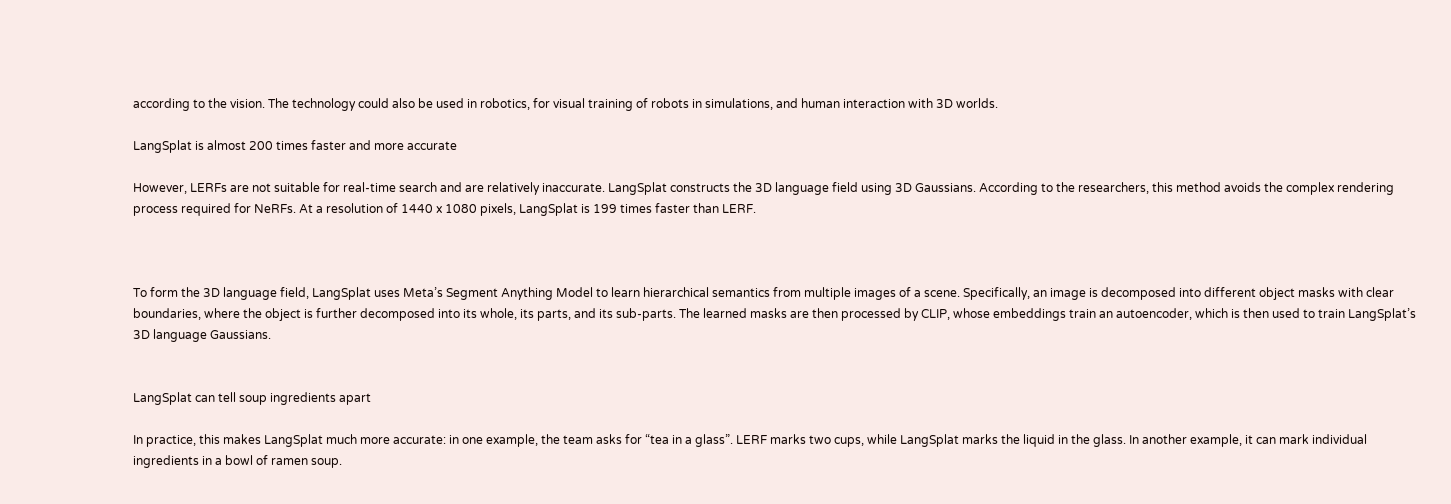according to the vision. The technology could also be used in robotics, for visual training of robots in simulations, and human interaction with 3D worlds.

LangSplat is almost 200 times faster and more accurate

However, LERFs are not suitable for real-time search and are relatively inaccurate. LangSplat constructs the 3D language field using 3D Gaussians. According to the researchers, this method avoids the complex rendering process required for NeRFs. At a resolution of 1440 x 1080 pixels, LangSplat is 199 times faster than LERF.



To form the 3D language field, LangSplat uses Meta’s Segment Anything Model to learn hierarchical semantics from multiple images of a scene. Specifically, an image is decomposed into different object masks with clear boundaries, where the object is further decomposed into its whole, its parts, and its sub-parts. The learned masks are then processed by CLIP, whose embeddings train an autoencoder, which is then used to train LangSplat’s 3D language Gaussians.


LangSplat can tell soup ingredients apart

In practice, this makes LangSplat much more accurate: in one example, the team asks for “tea in a glass”. LERF marks two cups, while LangSplat marks the liquid in the glass. In another example, it can mark individual ingredients in a bowl of ramen soup.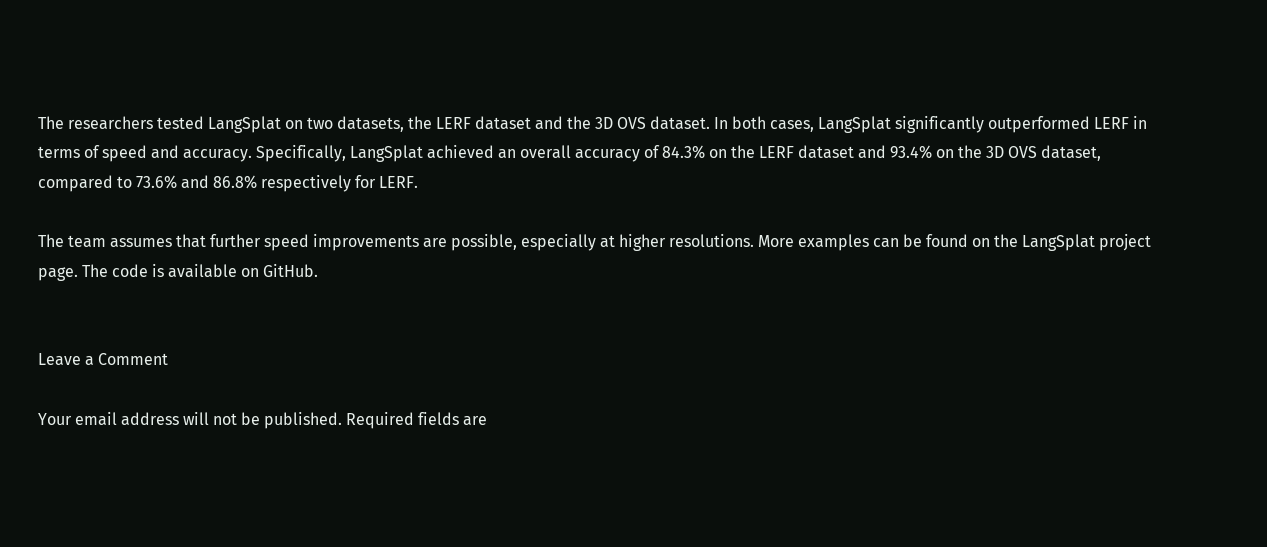The researchers tested LangSplat on two datasets, the LERF dataset and the 3D OVS dataset. In both cases, LangSplat significantly outperformed LERF in terms of speed and accuracy. Specifically, LangSplat achieved an overall accuracy of 84.3% on the LERF dataset and 93.4% on the 3D OVS dataset, compared to 73.6% and 86.8% respectively for LERF.

The team assumes that further speed improvements are possible, especially at higher resolutions. More examples can be found on the LangSplat project page. The code is available on GitHub.


Leave a Comment

Your email address will not be published. Required fields are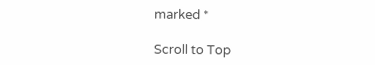marked *

Scroll to Top